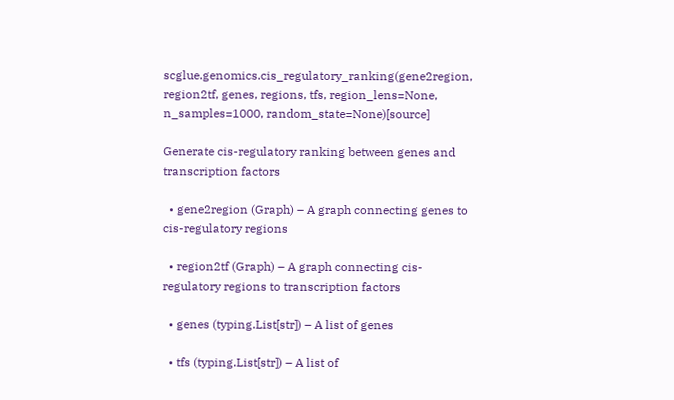scglue.genomics.cis_regulatory_ranking(gene2region, region2tf, genes, regions, tfs, region_lens=None, n_samples=1000, random_state=None)[source]

Generate cis-regulatory ranking between genes and transcription factors

  • gene2region (Graph) – A graph connecting genes to cis-regulatory regions

  • region2tf (Graph) – A graph connecting cis-regulatory regions to transcription factors

  • genes (typing.List[str]) – A list of genes

  • tfs (typing.List[str]) – A list of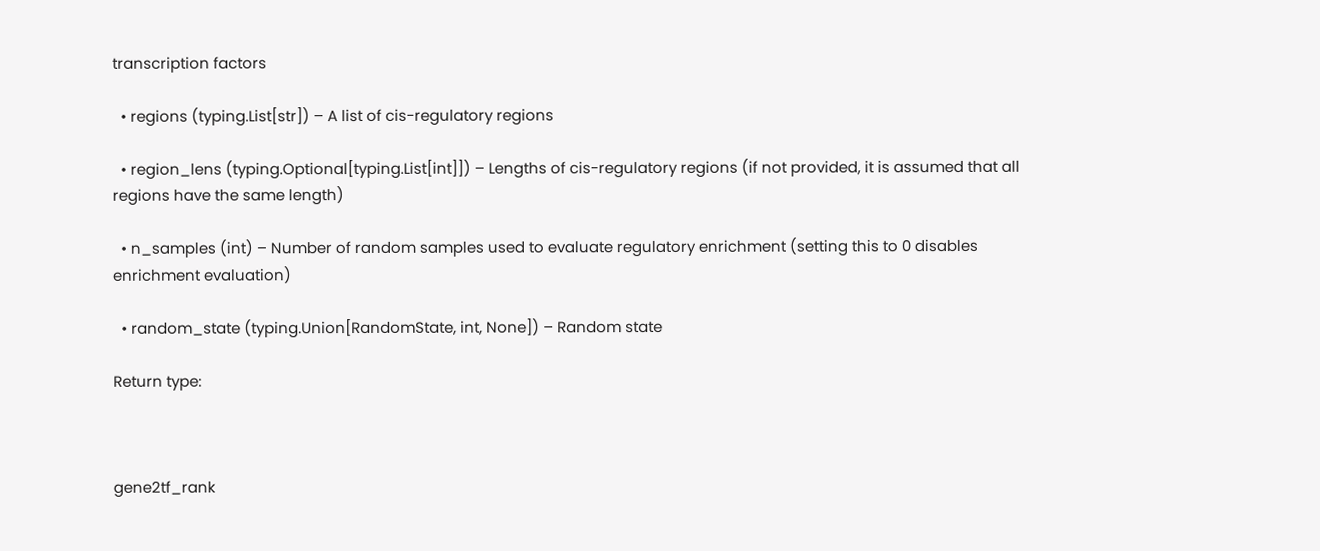transcription factors

  • regions (typing.List[str]) – A list of cis-regulatory regions

  • region_lens (typing.Optional[typing.List[int]]) – Lengths of cis-regulatory regions (if not provided, it is assumed that all regions have the same length)

  • n_samples (int) – Number of random samples used to evaluate regulatory enrichment (setting this to 0 disables enrichment evaluation)

  • random_state (typing.Union[RandomState, int, None]) – Random state

Return type:



gene2tf_rank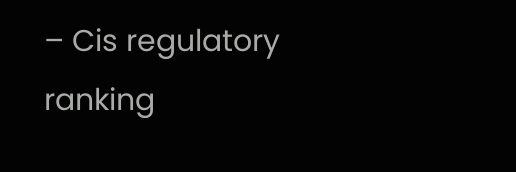– Cis regulatory ranking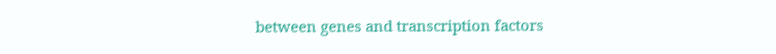between genes and transcription factors